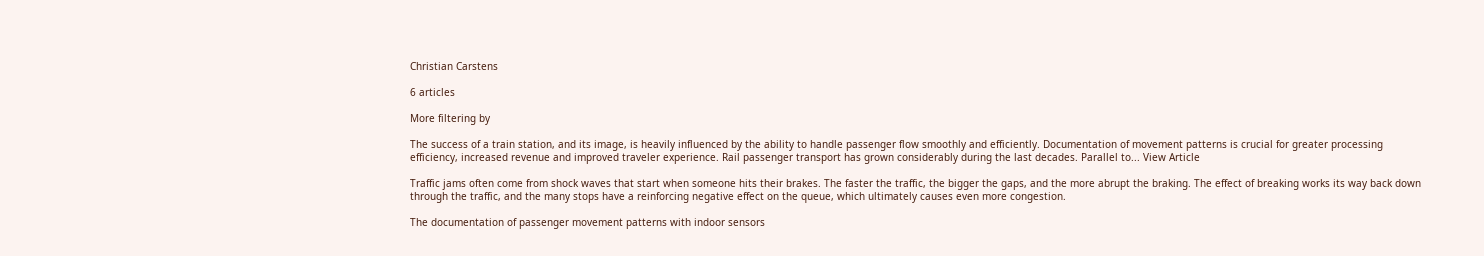Christian Carstens

6 articles

More filtering by

The success of a train station, and its image, is heavily influenced by the ability to handle passenger flow smoothly and efficiently. Documentation of movement patterns is crucial for greater processing efficiency, increased revenue and improved traveler experience. Rail passenger transport has grown considerably during the last decades. Parallel to... View Article

Traffic jams often come from shock waves that start when someone hits their brakes. The faster the traffic, the bigger the gaps, and the more abrupt the braking. The effect of breaking works its way back down through the traffic, and the many stops have a reinforcing negative effect on the queue, which ultimately causes even more congestion.

The documentation of passenger movement patterns with indoor sensors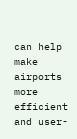can help make airports more efficient and user-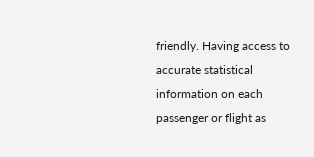friendly. Having access to accurate statistical information on each passenger or flight as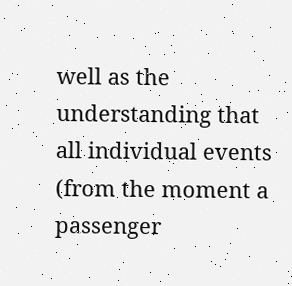well as the understanding that all individual events (from the moment a passenger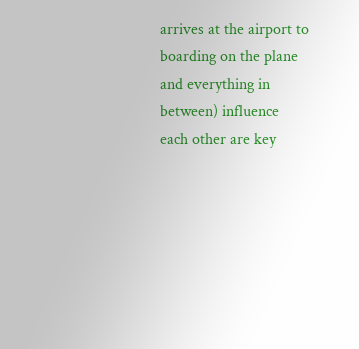arrives at the airport to boarding on the plane and everything in between) influence each other are key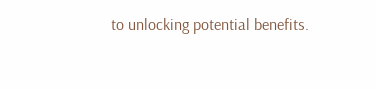to unlocking potential benefits.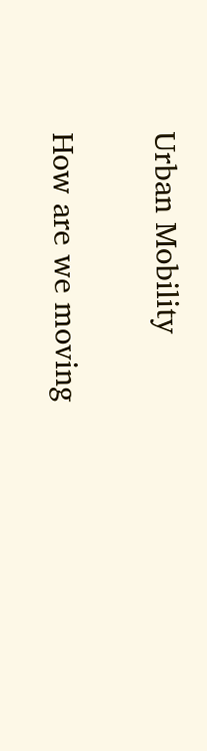Urban Mobility

How are we moving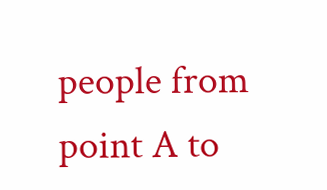people from point A to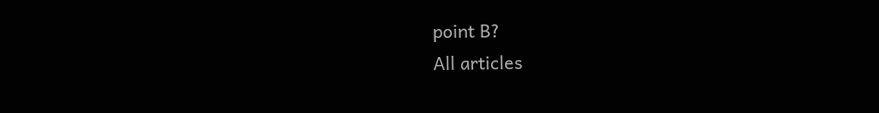point B?
All articles